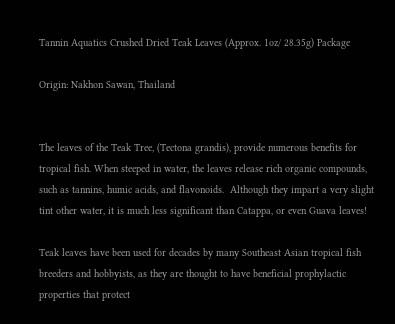Tannin Aquatics Crushed Dried Teak Leaves (Approx. 1oz/ 28.35g) Package

Origin: Nakhon Sawan, Thailand


The leaves of the Teak Tree, (Tectona grandis), provide numerous benefits for tropical fish. When steeped in water, the leaves release rich organic compounds, such as tannins, humic acids, and flavonoids.  Although they impart a very slight tint other water, it is much less significant than Catappa, or even Guava leaves!

Teak leaves have been used for decades by many Southeast Asian tropical fish breeders and hobbyists, as they are thought to have beneficial prophylactic properties that protect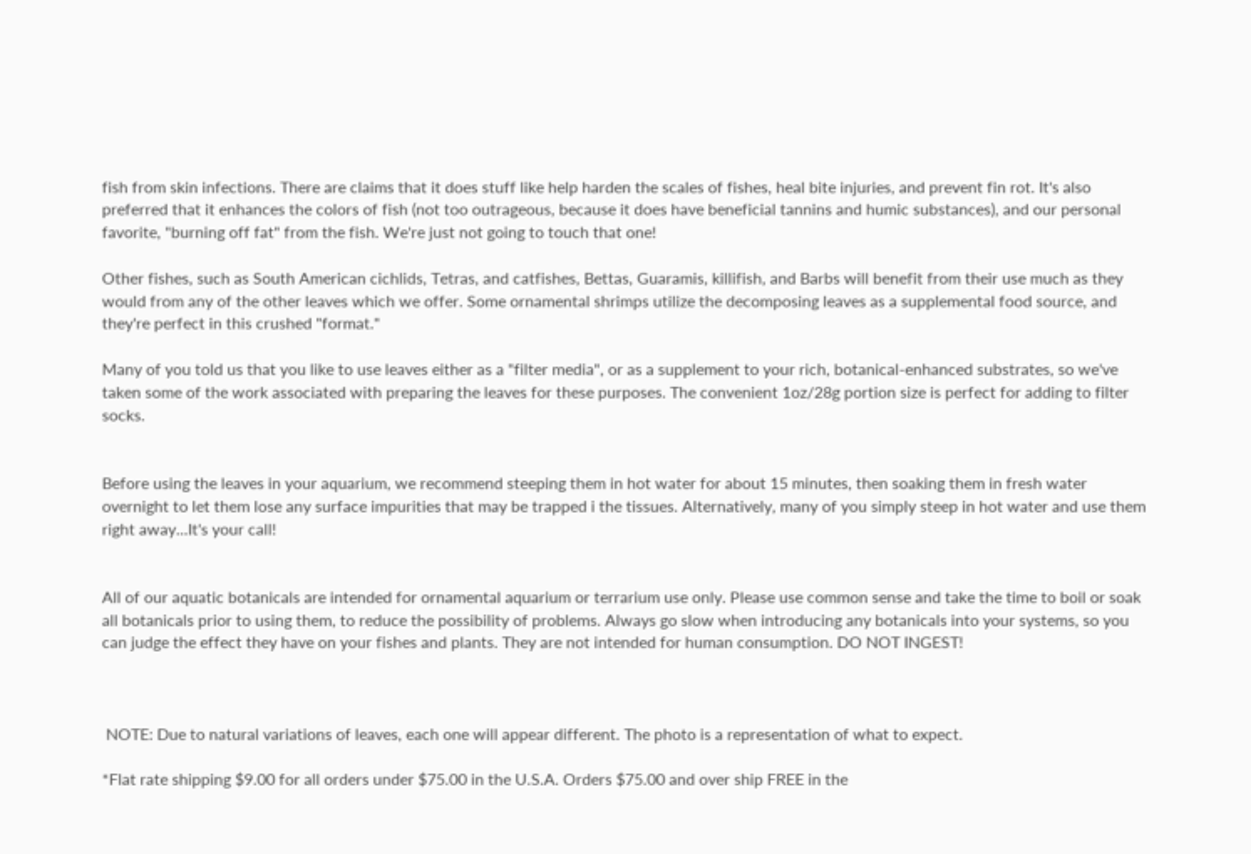fish from skin infections. There are claims that it does stuff like help harden the scales of fishes, heal bite injuries, and prevent fin rot. It's also preferred that it enhances the colors of fish (not too outrageous, because it does have beneficial tannins and humic substances), and our personal favorite, "burning off fat" from the fish. We're just not going to touch that one!

Other fishes, such as South American cichlids, Tetras, and catfishes, Bettas, Guaramis, killifish, and Barbs will benefit from their use much as they would from any of the other leaves which we offer. Some ornamental shrimps utilize the decomposing leaves as a supplemental food source, and they're perfect in this crushed "format."

Many of you told us that you like to use leaves either as a "filter media", or as a supplement to your rich, botanical-enhanced substrates, so we've taken some of the work associated with preparing the leaves for these purposes. The convenient 1oz/28g portion size is perfect for adding to filter socks.


Before using the leaves in your aquarium, we recommend steeping them in hot water for about 15 minutes, then soaking them in fresh water overnight to let them lose any surface impurities that may be trapped i the tissues. Alternatively, many of you simply steep in hot water and use them right away...It's your call!


All of our aquatic botanicals are intended for ornamental aquarium or terrarium use only. Please use common sense and take the time to boil or soak all botanicals prior to using them, to reduce the possibility of problems. Always go slow when introducing any botanicals into your systems, so you can judge the effect they have on your fishes and plants. They are not intended for human consumption. DO NOT INGEST!



 NOTE: Due to natural variations of leaves, each one will appear different. The photo is a representation of what to expect.

*Flat rate shipping $9.00 for all orders under $75.00 in the U.S.A. Orders $75.00 and over ship FREE in the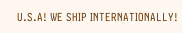U.S.A! WE SHIP INTERNATIONALLY!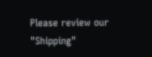Please review our "Shipping"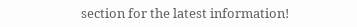section for the latest information!